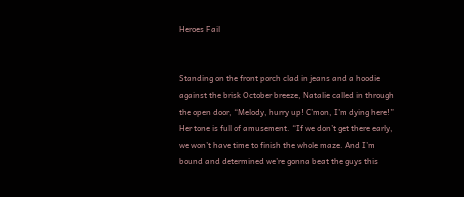Heroes Fail


Standing on the front porch clad in jeans and a hoodie against the brisk October breeze, Natalie called in through the open door, “Melody, hurry up! C’mon, I’m dying here!” Her tone is full of amusement. “If we don’t get there early, we won’t have time to finish the whole maze. And I’m bound and determined we’re gonna beat the guys this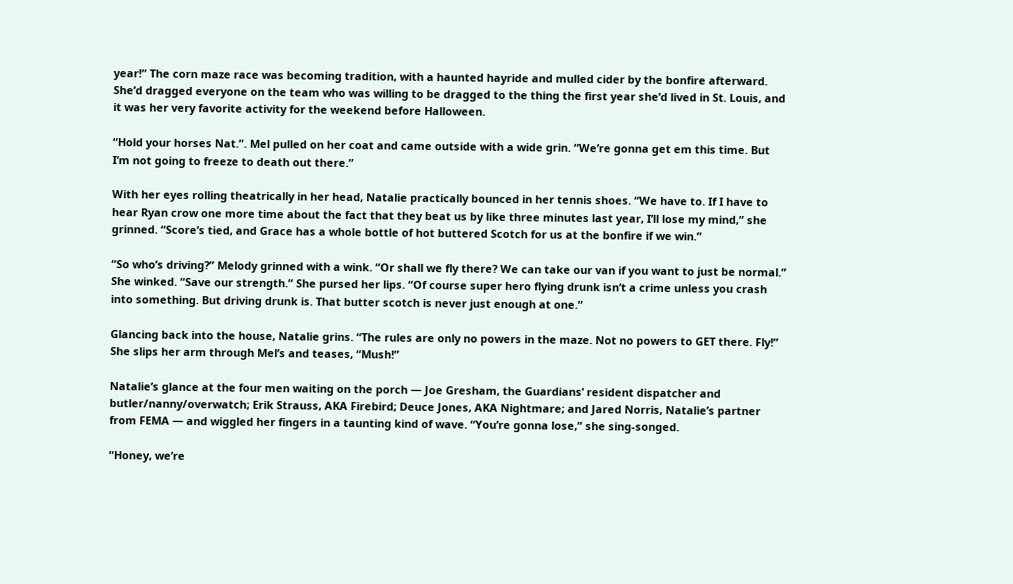year!” The corn maze race was becoming tradition, with a haunted hayride and mulled cider by the bonfire afterward. She’d dragged everyone on the team who was willing to be dragged to the thing the first year she’d lived in St. Louis, and it was her very favorite activity for the weekend before Halloween.

“Hold your horses Nat.”. Mel pulled on her coat and came outside with a wide grin. “We’re gonna get em this time. But I’m not going to freeze to death out there.”

With her eyes rolling theatrically in her head, Natalie practically bounced in her tennis shoes. “We have to. If I have to hear Ryan crow one more time about the fact that they beat us by like three minutes last year, I’ll lose my mind,” she grinned. “Score’s tied, and Grace has a whole bottle of hot buttered Scotch for us at the bonfire if we win.”

“So who’s driving?” Melody grinned with a wink. “Or shall we fly there? We can take our van if you want to just be normal.” She winked. “Save our strength.” She pursed her lips. “Of course super hero flying drunk isn’t a crime unless you crash into something. But driving drunk is. That butter scotch is never just enough at one.”

Glancing back into the house, Natalie grins. “The rules are only no powers in the maze. Not no powers to GET there. Fly!” She slips her arm through Mel’s and teases, “Mush!”

Natalie’s glance at the four men waiting on the porch — Joe Gresham, the Guardians’ resident dispatcher and butler/nanny/overwatch; Erik Strauss, AKA Firebird; Deuce Jones, AKA Nightmare; and Jared Norris, Natalie’s partner from FEMA — and wiggled her fingers in a taunting kind of wave. “You’re gonna lose,” she sing-songed.

“Honey, we’re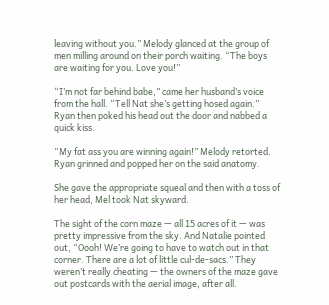leaving without you.” Melody glanced at the group of men milling around on their porch waiting. “The boys are waiting for you. Love you!”

“I’m not far behind babe,” came her husband’s voice from the hall. “Tell Nat she’s getting hosed again.” Ryan then poked his head out the door and nabbed a quick kiss.

“My fat ass you are winning again!” Melody retorted. Ryan grinned and popped her on the said anatomy.

She gave the appropriate squeal and then with a toss of her head, Mel took Nat skyward.

The sight of the corn maze — all 15 acres of it — was pretty impressive from the sky. And Natalie pointed out, “Oooh! We’re going to have to watch out in that corner. There are a lot of little cul-de-sacs.” They weren’t really cheating — the owners of the maze gave out postcards with the aerial image, after all.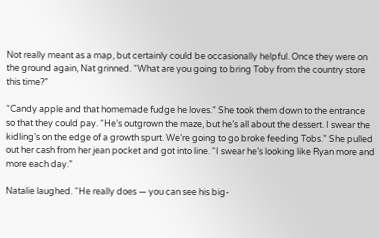Not really meant as a map, but certainly could be occasionally helpful. Once they were on the ground again, Nat grinned. “What are you going to bring Toby from the country store this time?”

“Candy apple and that homemade fudge he loves.” She took them down to the entrance so that they could pay. “He’s outgrown the maze, but he’s all about the dessert. I swear the kidling’s on the edge of a growth spurt. We’re going to go broke feeding Tobs.” She pulled out her cash from her jean pocket and got into line. “I swear he’s looking like Ryan more and more each day.”

Natalie laughed. “He really does — you can see his big-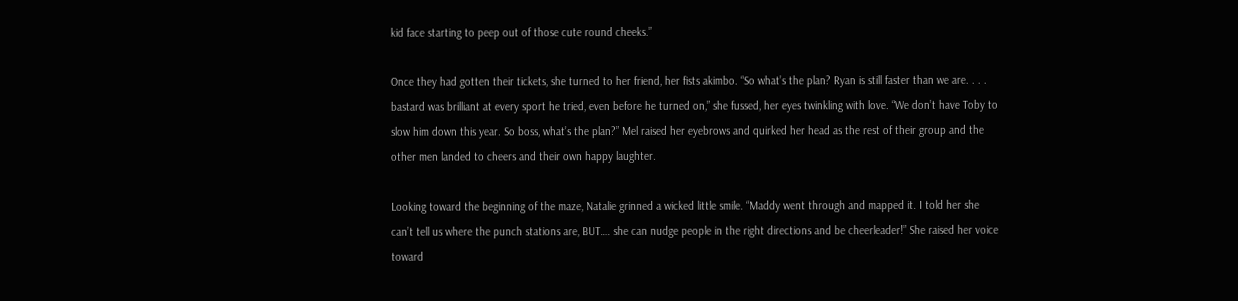kid face starting to peep out of those cute round cheeks.”

Once they had gotten their tickets, she turned to her friend, her fists akimbo. “So what’s the plan? Ryan is still faster than we are. . . . bastard was brilliant at every sport he tried, even before he turned on,” she fussed, her eyes twinkling with love. “We don’t have Toby to slow him down this year. So boss, what’s the plan?” Mel raised her eyebrows and quirked her head as the rest of their group and the other men landed to cheers and their own happy laughter.

Looking toward the beginning of the maze, Natalie grinned a wicked little smile. “Maddy went through and mapped it. I told her she can’t tell us where the punch stations are, BUT…. she can nudge people in the right directions and be cheerleader!” She raised her voice toward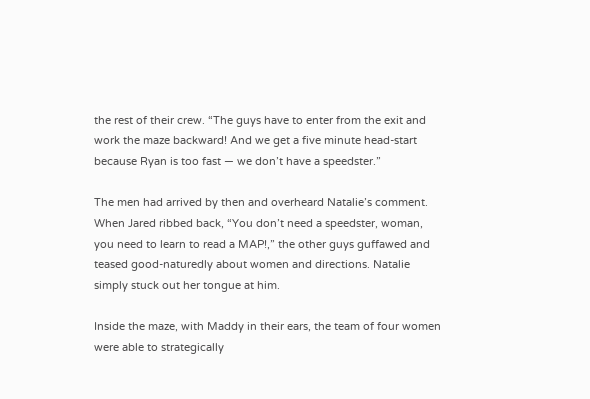the rest of their crew. “The guys have to enter from the exit and work the maze backward! And we get a five minute head-start because Ryan is too fast — we don’t have a speedster.”

The men had arrived by then and overheard Natalie’s comment. When Jared ribbed back, “You don’t need a speedster, woman, you need to learn to read a MAP!,” the other guys guffawed and teased good-naturedly about women and directions. Natalie simply stuck out her tongue at him.

Inside the maze, with Maddy in their ears, the team of four women were able to strategically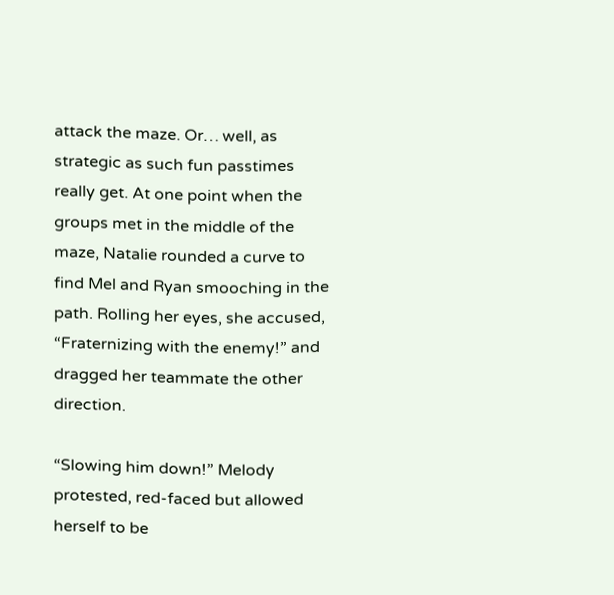attack the maze. Or… well, as strategic as such fun passtimes really get. At one point when the groups met in the middle of the maze, Natalie rounded a curve to find Mel and Ryan smooching in the path. Rolling her eyes, she accused, “Fraternizing with the enemy!” and dragged her teammate the other direction.

“Slowing him down!” Melody protested, red-faced but allowed herself to be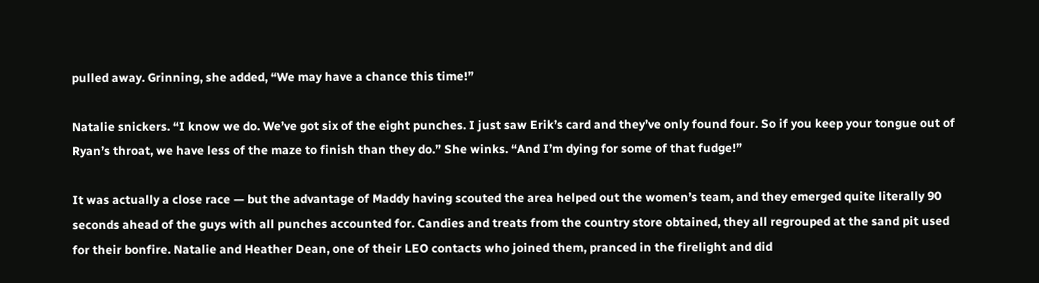pulled away. Grinning, she added, “We may have a chance this time!”

Natalie snickers. “I know we do. We’ve got six of the eight punches. I just saw Erik’s card and they’ve only found four. So if you keep your tongue out of Ryan’s throat, we have less of the maze to finish than they do.” She winks. “And I’m dying for some of that fudge!”

It was actually a close race — but the advantage of Maddy having scouted the area helped out the women’s team, and they emerged quite literally 90 seconds ahead of the guys with all punches accounted for. Candies and treats from the country store obtained, they all regrouped at the sand pit used for their bonfire. Natalie and Heather Dean, one of their LEO contacts who joined them, pranced in the firelight and did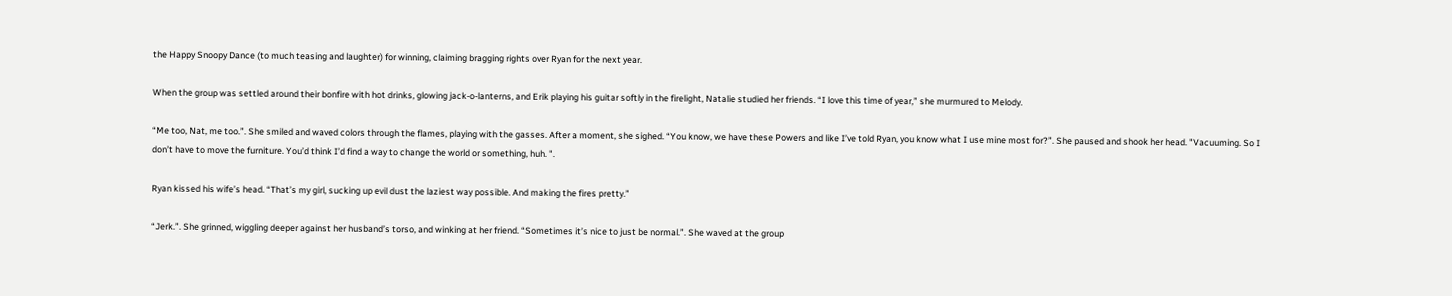the Happy Snoopy Dance (to much teasing and laughter) for winning, claiming bragging rights over Ryan for the next year.

When the group was settled around their bonfire with hot drinks, glowing jack-o-lanterns, and Erik playing his guitar softly in the firelight, Natalie studied her friends. “I love this time of year,” she murmured to Melody.

“Me too, Nat, me too.”. She smiled and waved colors through the flames, playing with the gasses. After a moment, she sighed. “You know, we have these Powers and like I’ve told Ryan, you know what I use mine most for?”. She paused and shook her head. "Vacuuming. So I don’t have to move the furniture. You’d think I’d find a way to change the world or something, huh. ".

Ryan kissed his wife’s head. “That’s my girl, sucking up evil dust the laziest way possible. And making the fires pretty.”

“Jerk.”. She grinned, wiggling deeper against her husband’s torso, and winking at her friend. “Sometimes it’s nice to just be normal.”. She waved at the group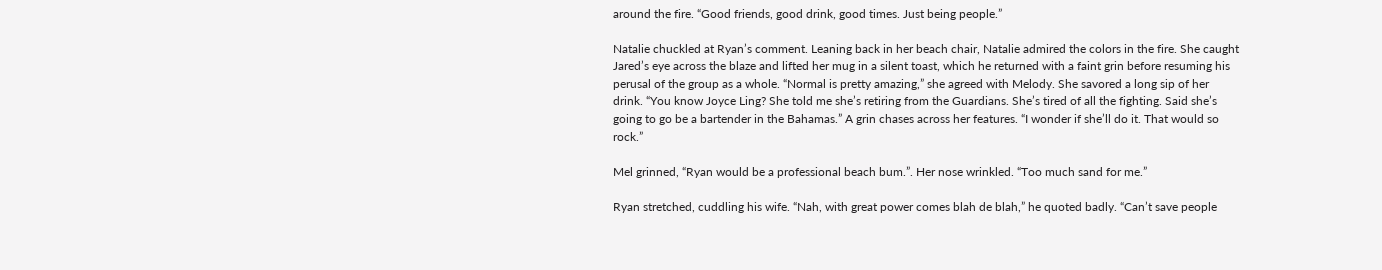around the fire. “Good friends, good drink, good times. Just being people.”

Natalie chuckled at Ryan’s comment. Leaning back in her beach chair, Natalie admired the colors in the fire. She caught Jared’s eye across the blaze and lifted her mug in a silent toast, which he returned with a faint grin before resuming his perusal of the group as a whole. “Normal is pretty amazing,” she agreed with Melody. She savored a long sip of her drink. “You know Joyce Ling? She told me she’s retiring from the Guardians. She’s tired of all the fighting. Said she’s going to go be a bartender in the Bahamas.” A grin chases across her features. “I wonder if she’ll do it. That would so rock.”

Mel grinned, “Ryan would be a professional beach bum.”. Her nose wrinkled. “Too much sand for me.”

Ryan stretched, cuddling his wife. “Nah, with great power comes blah de blah,” he quoted badly. “Can’t save people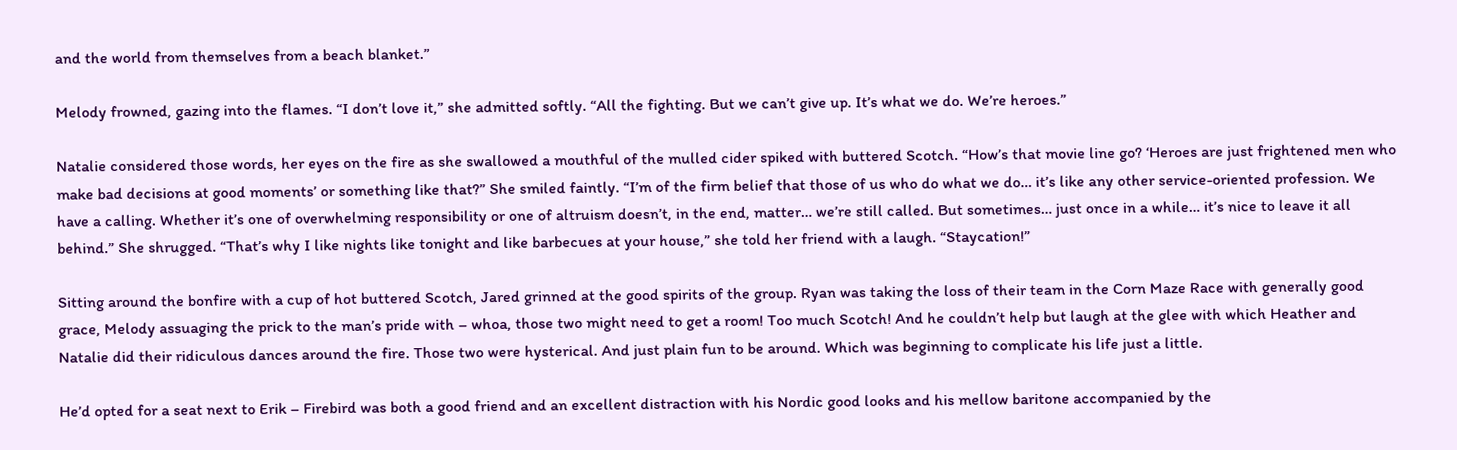and the world from themselves from a beach blanket.”

Melody frowned, gazing into the flames. “I don’t love it,” she admitted softly. “All the fighting. But we can’t give up. It’s what we do. We’re heroes.”

Natalie considered those words, her eyes on the fire as she swallowed a mouthful of the mulled cider spiked with buttered Scotch. “How’s that movie line go? ‘Heroes are just frightened men who make bad decisions at good moments’ or something like that?” She smiled faintly. “I’m of the firm belief that those of us who do what we do… it’s like any other service-oriented profession. We have a calling. Whether it’s one of overwhelming responsibility or one of altruism doesn’t, in the end, matter… we’re still called. But sometimes… just once in a while… it’s nice to leave it all behind.” She shrugged. “That’s why I like nights like tonight and like barbecues at your house,” she told her friend with a laugh. “Staycation!”

Sitting around the bonfire with a cup of hot buttered Scotch, Jared grinned at the good spirits of the group. Ryan was taking the loss of their team in the Corn Maze Race with generally good grace, Melody assuaging the prick to the man’s pride with – whoa, those two might need to get a room! Too much Scotch! And he couldn’t help but laugh at the glee with which Heather and Natalie did their ridiculous dances around the fire. Those two were hysterical. And just plain fun to be around. Which was beginning to complicate his life just a little.

He’d opted for a seat next to Erik – Firebird was both a good friend and an excellent distraction with his Nordic good looks and his mellow baritone accompanied by the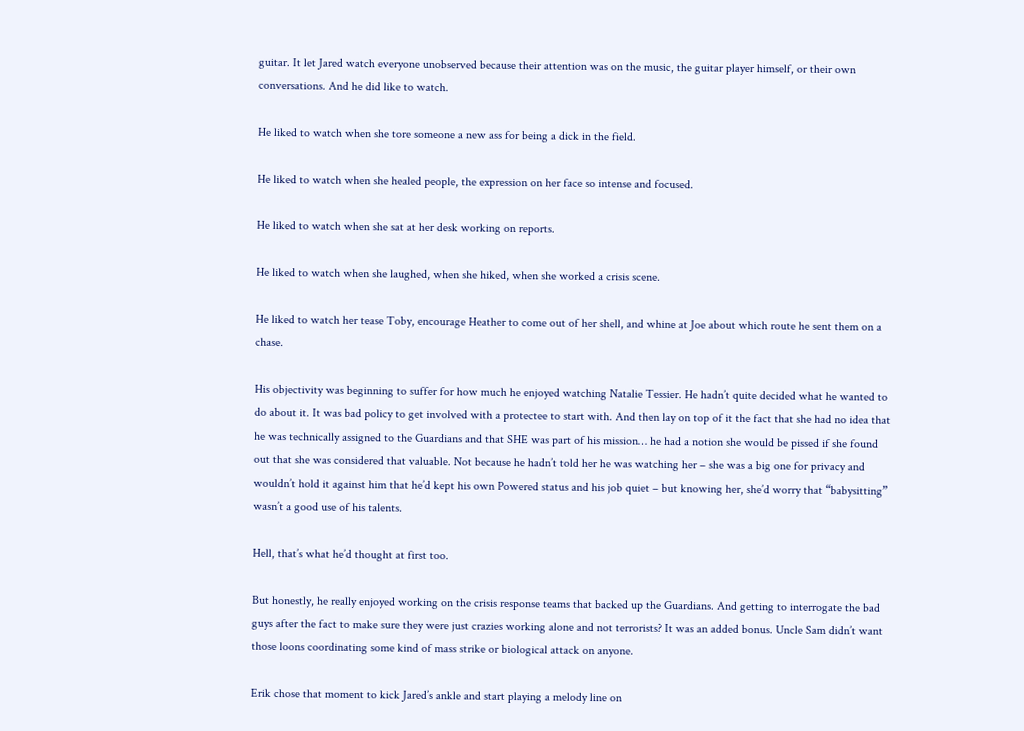guitar. It let Jared watch everyone unobserved because their attention was on the music, the guitar player himself, or their own conversations. And he did like to watch.

He liked to watch when she tore someone a new ass for being a dick in the field.

He liked to watch when she healed people, the expression on her face so intense and focused.

He liked to watch when she sat at her desk working on reports.

He liked to watch when she laughed, when she hiked, when she worked a crisis scene.

He liked to watch her tease Toby, encourage Heather to come out of her shell, and whine at Joe about which route he sent them on a chase.

His objectivity was beginning to suffer for how much he enjoyed watching Natalie Tessier. He hadn’t quite decided what he wanted to do about it. It was bad policy to get involved with a protectee to start with. And then lay on top of it the fact that she had no idea that he was technically assigned to the Guardians and that SHE was part of his mission… he had a notion she would be pissed if she found out that she was considered that valuable. Not because he hadn’t told her he was watching her – she was a big one for privacy and wouldn’t hold it against him that he’d kept his own Powered status and his job quiet – but knowing her, she’d worry that “babysitting” wasn’t a good use of his talents.

Hell, that’s what he’d thought at first too.

But honestly, he really enjoyed working on the crisis response teams that backed up the Guardians. And getting to interrogate the bad guys after the fact to make sure they were just crazies working alone and not terrorists? It was an added bonus. Uncle Sam didn’t want those loons coordinating some kind of mass strike or biological attack on anyone.

Erik chose that moment to kick Jared’s ankle and start playing a melody line on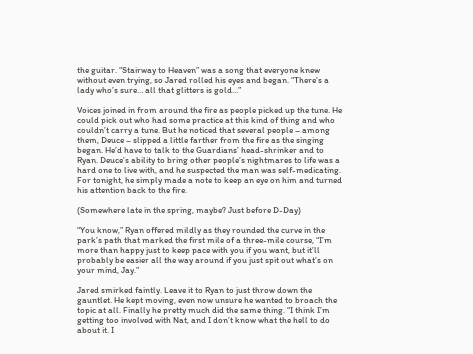the guitar. “Stairway to Heaven” was a song that everyone knew without even trying, so Jared rolled his eyes and began. “There’s a lady who’s sure… all that glitters is gold…”

Voices joined in from around the fire as people picked up the tune. He could pick out who had some practice at this kind of thing and who couldn’t carry a tune. But he noticed that several people – among them, Deuce – slipped a little farther from the fire as the singing began. He’d have to talk to the Guardians’ head-shrinker and to Ryan. Deuce’s ability to bring other people’s nightmares to life was a hard one to live with, and he suspected the man was self-medicating. For tonight, he simply made a note to keep an eye on him and turned his attention back to the fire.

(Somewhere late in the spring, maybe? Just before D-Day)

“You know,” Ryan offered mildly as they rounded the curve in the park’s path that marked the first mile of a three-mile course, “I’m more than happy just to keep pace with you if you want, but it’ll probably be easier all the way around if you just spit out what’s on your mind, Jay.”

Jared smirked faintly. Leave it to Ryan to just throw down the gauntlet. He kept moving, even now unsure he wanted to broach the topic at all. Finally he pretty much did the same thing. “I think I’m getting too involved with Nat, and I don’t know what the hell to do about it. I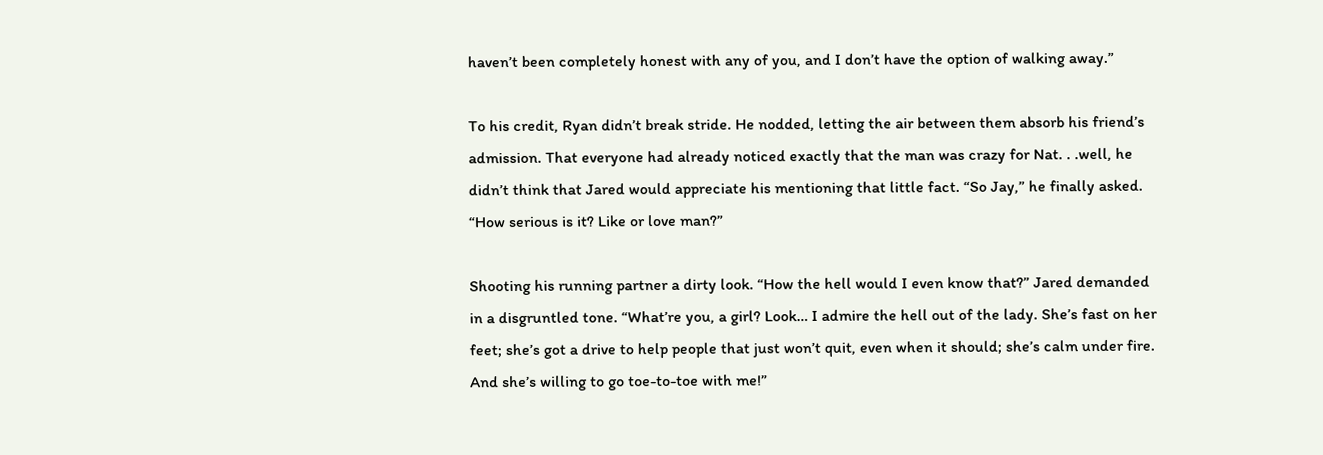haven’t been completely honest with any of you, and I don’t have the option of walking away.”

To his credit, Ryan didn’t break stride. He nodded, letting the air between them absorb his friend’s admission. That everyone had already noticed exactly that the man was crazy for Nat. . .well, he didn’t think that Jared would appreciate his mentioning that little fact. “So Jay,” he finally asked. “How serious is it? Like or love man?”

Shooting his running partner a dirty look. “How the hell would I even know that?” Jared demanded in a disgruntled tone. “What’re you, a girl? Look… I admire the hell out of the lady. She’s fast on her feet; she’s got a drive to help people that just won’t quit, even when it should; she’s calm under fire. And she’s willing to go toe-to-toe with me!”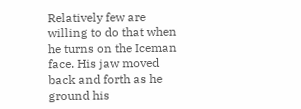Relatively few are willing to do that when he turns on the Iceman face. His jaw moved back and forth as he ground his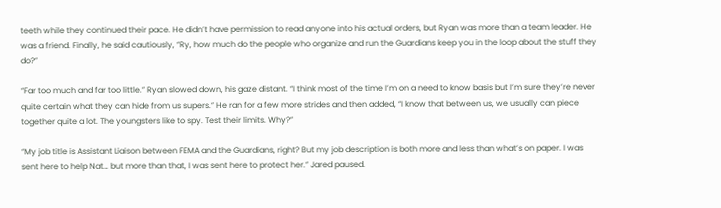teeth while they continued their pace. He didn’t have permission to read anyone into his actual orders, but Ryan was more than a team leader. He was a friend. Finally, he said cautiously, “Ry, how much do the people who organize and run the Guardians keep you in the loop about the stuff they do?”

“Far too much and far too little.” Ryan slowed down, his gaze distant. “I think most of the time I’m on a need to know basis but I’m sure they’re never quite certain what they can hide from us supers.” He ran for a few more strides and then added, “I know that between us, we usually can piece together quite a lot. The youngsters like to spy. Test their limits. Why?”

“My job title is Assistant Liaison between FEMA and the Guardians, right? But my job description is both more and less than what’s on paper. I was sent here to help Nat… but more than that, I was sent here to protect her.” Jared paused.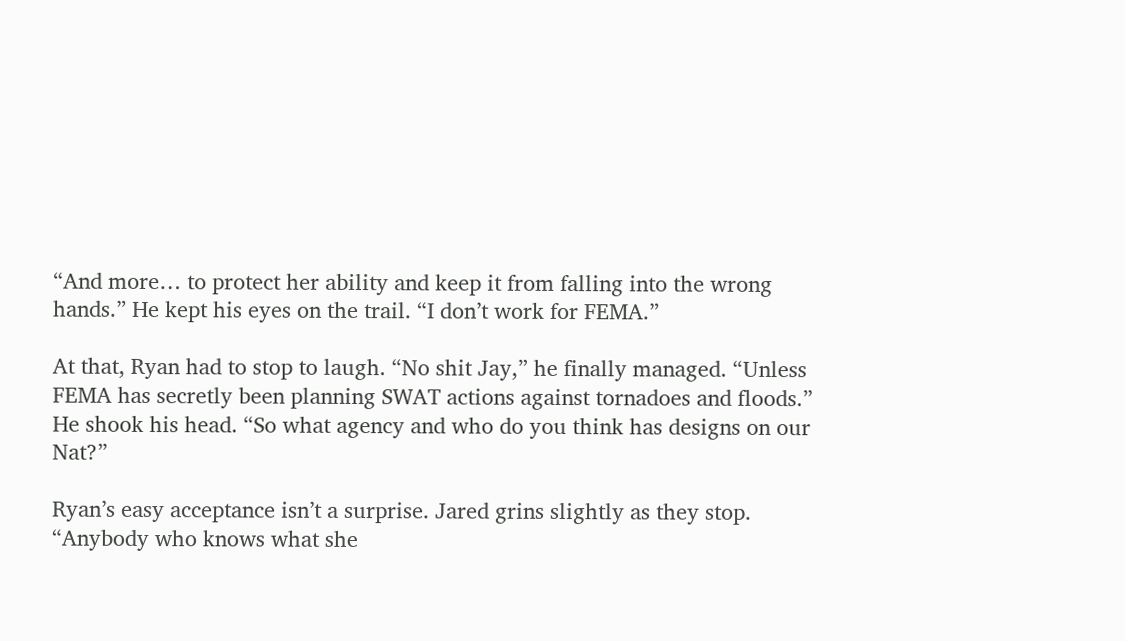“And more… to protect her ability and keep it from falling into the wrong hands.” He kept his eyes on the trail. “I don’t work for FEMA.”

At that, Ryan had to stop to laugh. “No shit Jay,” he finally managed. “Unless FEMA has secretly been planning SWAT actions against tornadoes and floods.” He shook his head. “So what agency and who do you think has designs on our Nat?”

Ryan’s easy acceptance isn’t a surprise. Jared grins slightly as they stop. “Anybody who knows what she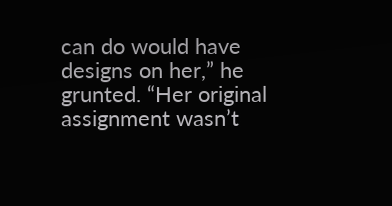can do would have designs on her,” he grunted. “Her original assignment wasn’t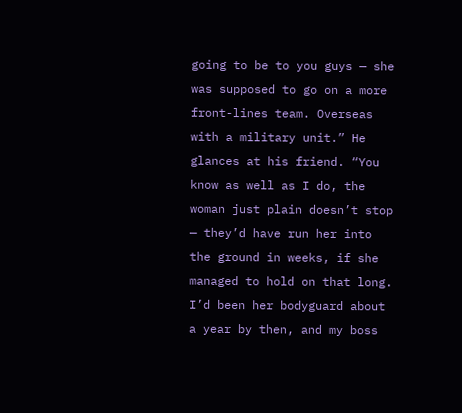going to be to you guys — she was supposed to go on a more front-lines team. Overseas with a military unit.” He glances at his friend. “You know as well as I do, the woman just plain doesn’t stop — they’d have run her into the ground in weeks, if she managed to hold on that long. I’d been her bodyguard about a year by then, and my boss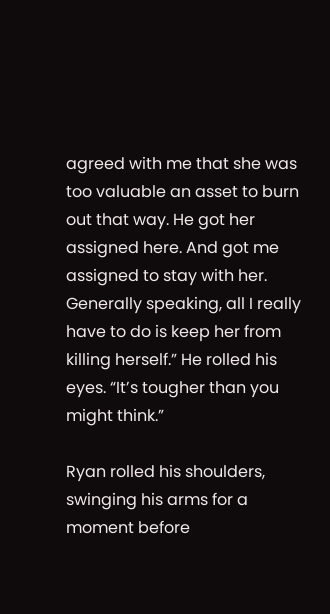agreed with me that she was too valuable an asset to burn out that way. He got her assigned here. And got me assigned to stay with her. Generally speaking, all I really have to do is keep her from killing herself.” He rolled his eyes. “It’s tougher than you might think.”

Ryan rolled his shoulders, swinging his arms for a moment before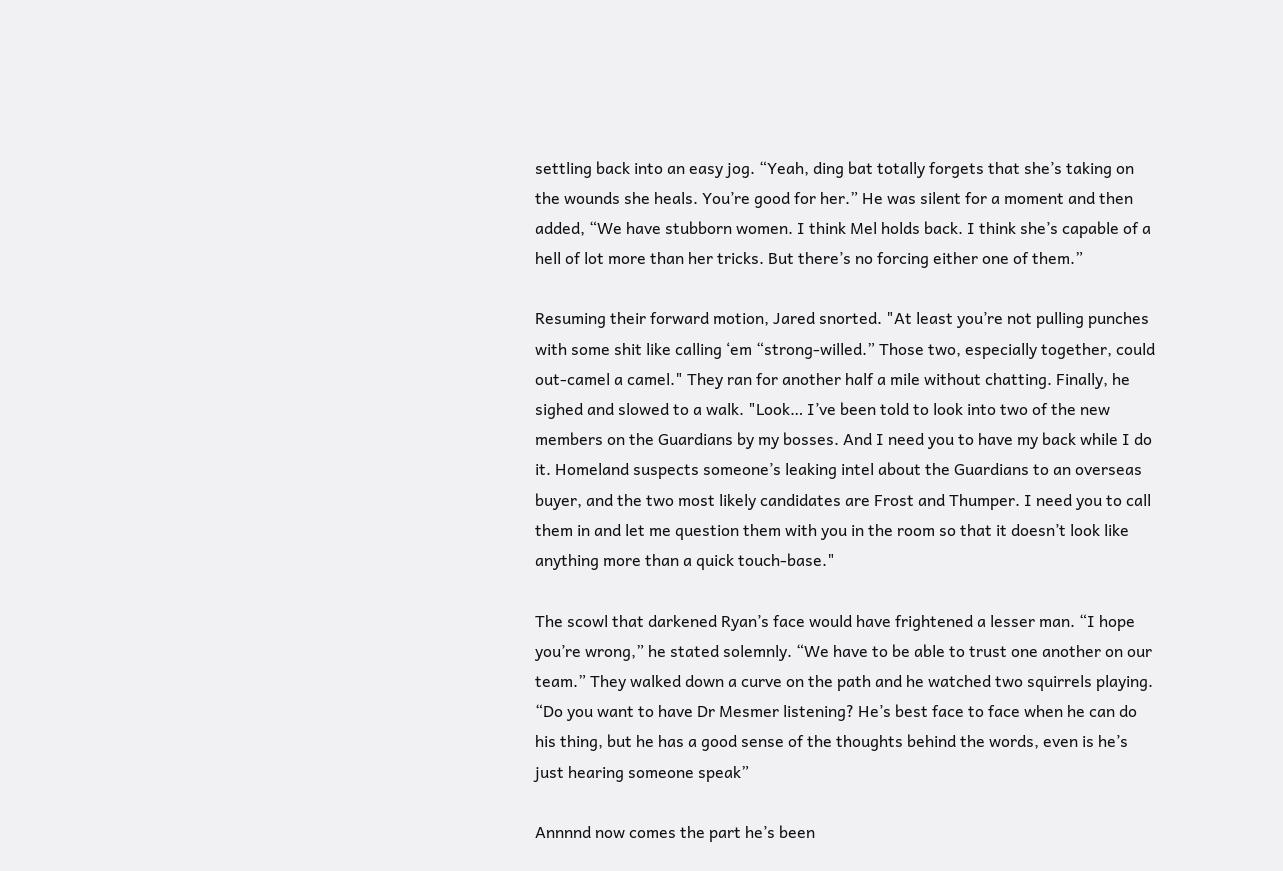settling back into an easy jog. “Yeah, ding bat totally forgets that she’s taking on the wounds she heals. You’re good for her.” He was silent for a moment and then added, “We have stubborn women. I think Mel holds back. I think she’s capable of a hell of lot more than her tricks. But there’s no forcing either one of them.”

Resuming their forward motion, Jared snorted. "At least you’re not pulling punches with some shit like calling ‘em “strong-willed.” Those two, especially together, could out-camel a camel." They ran for another half a mile without chatting. Finally, he sighed and slowed to a walk. "Look… I’ve been told to look into two of the new members on the Guardians by my bosses. And I need you to have my back while I do it. Homeland suspects someone’s leaking intel about the Guardians to an overseas buyer, and the two most likely candidates are Frost and Thumper. I need you to call them in and let me question them with you in the room so that it doesn’t look like anything more than a quick touch-base."

The scowl that darkened Ryan’s face would have frightened a lesser man. “I hope you’re wrong,” he stated solemnly. “We have to be able to trust one another on our team.” They walked down a curve on the path and he watched two squirrels playing. “Do you want to have Dr Mesmer listening? He’s best face to face when he can do his thing, but he has a good sense of the thoughts behind the words, even is he’s just hearing someone speak”

Annnnd now comes the part he’s been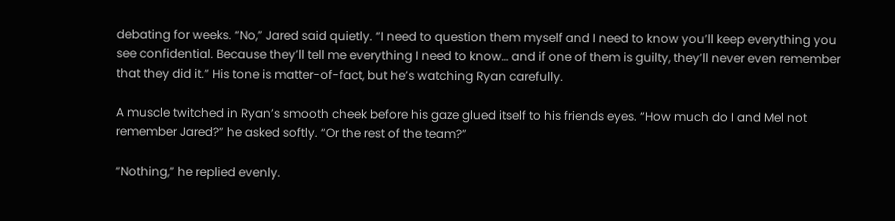debating for weeks. “No,” Jared said quietly. “I need to question them myself and I need to know you’ll keep everything you see confidential. Because they’ll tell me everything I need to know… and if one of them is guilty, they’ll never even remember that they did it.” His tone is matter-of-fact, but he’s watching Ryan carefully.

A muscle twitched in Ryan’s smooth cheek before his gaze glued itself to his friends eyes. “How much do I and Mel not remember Jared?” he asked softly. “Or the rest of the team?”

“Nothing,” he replied evenly.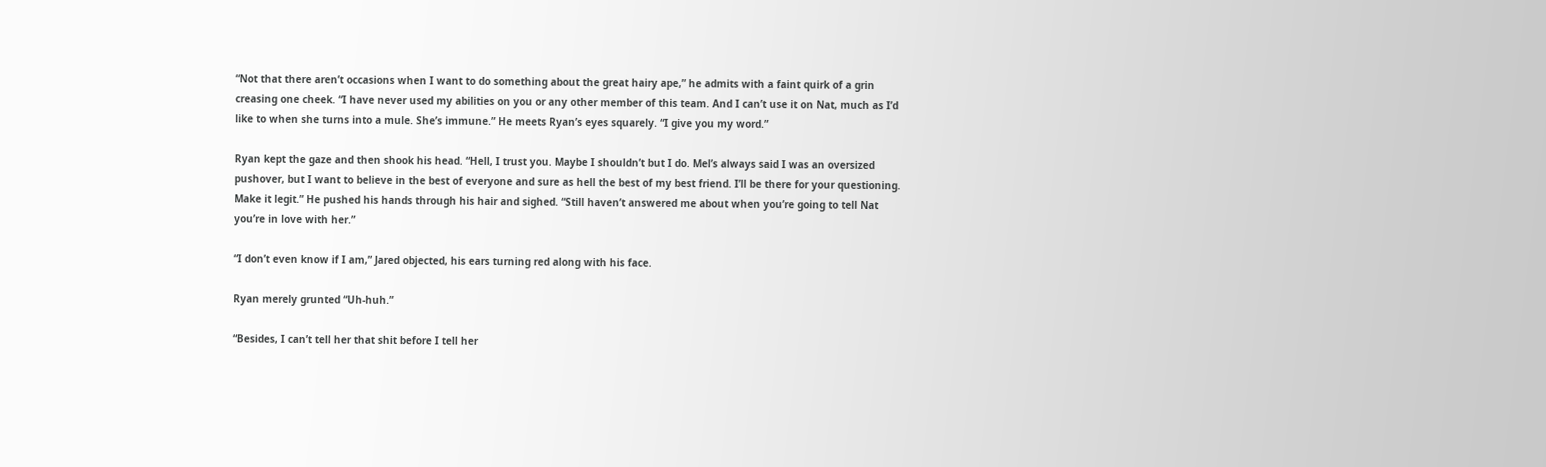“Not that there aren’t occasions when I want to do something about the great hairy ape,” he admits with a faint quirk of a grin creasing one cheek. “I have never used my abilities on you or any other member of this team. And I can’t use it on Nat, much as I’d like to when she turns into a mule. She’s immune.” He meets Ryan’s eyes squarely. “I give you my word.”

Ryan kept the gaze and then shook his head. “Hell, I trust you. Maybe I shouldn’t but I do. Mel’s always said I was an oversized pushover, but I want to believe in the best of everyone and sure as hell the best of my best friend. I’ll be there for your questioning. Make it legit.” He pushed his hands through his hair and sighed. “Still haven’t answered me about when you’re going to tell Nat you’re in love with her.”

“I don’t even know if I am,” Jared objected, his ears turning red along with his face.

Ryan merely grunted “Uh-huh.”

“Besides, I can’t tell her that shit before I tell her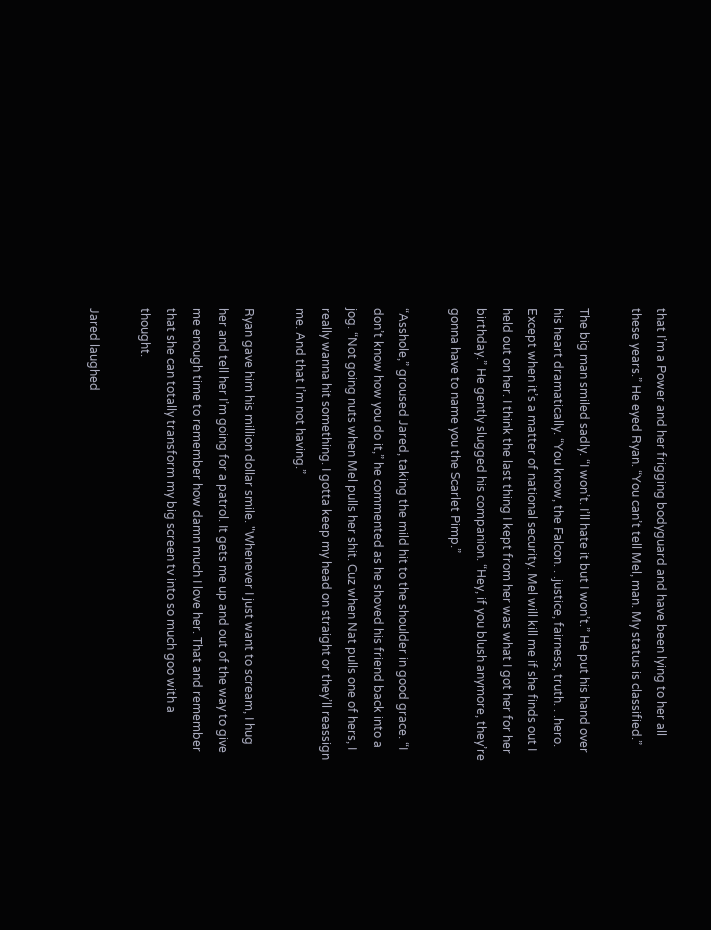that I’m a Power and her frigging bodyguard and have been lying to her all these years.” He eyed Ryan. “You can’t tell Mel, man. My status is classified.”

The big man smiled sadly. “I won’t. I’ll hate it but I won’t.” He put his hand over his heart dramatically. “You know, the Falcon. . .justice, fairness, truth. . .hero. Except when it’s a matter of national security. Mel will kill me if she finds out I held out on her. I think the last thing I kept from her was what I got her for her birthday.” He gently slugged his companion. “Hey, if you blush anymore, they’re gonna have to name you the Scarlet Pimp.”

“Asshole,” groused Jared, taking the mild hit to the shoulder in good grace. “I don’t know how you do it,” he commented as he shoved his friend back into a jog. “Not going nuts when Mel pulls her shit. Cuz when Nat pulls one of hers, I really wanna hit something. I gotta keep my head on straight or they’ll reassign me. And that I’m not having.”

Ryan gave him his million dollar smile. "Whenever I just want to scream, I hug her and tell her I’m going for a patrol. It gets me up and out of the way to give me enough time to remember how damn much I love her. That and remember that she can totally transform my big screen tv into so much goo with a thought.

Jared laughed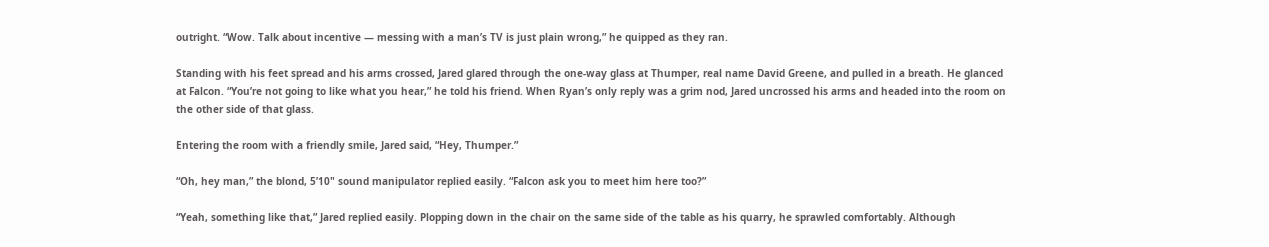outright. “Wow. Talk about incentive — messing with a man’s TV is just plain wrong,” he quipped as they ran.

Standing with his feet spread and his arms crossed, Jared glared through the one-way glass at Thumper, real name David Greene, and pulled in a breath. He glanced at Falcon. “You’re not going to like what you hear,” he told his friend. When Ryan’s only reply was a grim nod, Jared uncrossed his arms and headed into the room on the other side of that glass.

Entering the room with a friendly smile, Jared said, “Hey, Thumper.”

“Oh, hey man,” the blond, 5’10" sound manipulator replied easily. “Falcon ask you to meet him here too?”

“Yeah, something like that,” Jared replied easily. Plopping down in the chair on the same side of the table as his quarry, he sprawled comfortably. Although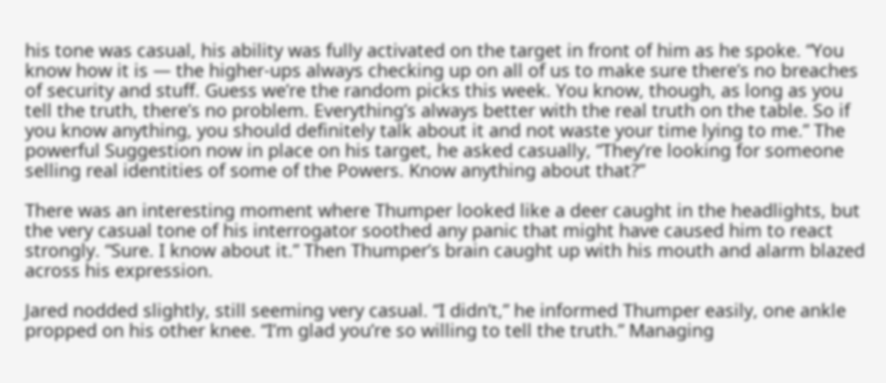his tone was casual, his ability was fully activated on the target in front of him as he spoke. “You know how it is — the higher-ups always checking up on all of us to make sure there’s no breaches of security and stuff. Guess we’re the random picks this week. You know, though, as long as you tell the truth, there’s no problem. Everything’s always better with the real truth on the table. So if you know anything, you should definitely talk about it and not waste your time lying to me.” The powerful Suggestion now in place on his target, he asked casually, “They’re looking for someone selling real identities of some of the Powers. Know anything about that?”

There was an interesting moment where Thumper looked like a deer caught in the headlights, but the very casual tone of his interrogator soothed any panic that might have caused him to react strongly. “Sure. I know about it.” Then Thumper’s brain caught up with his mouth and alarm blazed across his expression.

Jared nodded slightly, still seeming very casual. “I didn’t,” he informed Thumper easily, one ankle propped on his other knee. “I’m glad you’re so willing to tell the truth.” Managing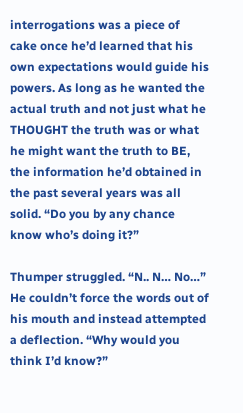interrogations was a piece of cake once he’d learned that his own expectations would guide his powers. As long as he wanted the actual truth and not just what he THOUGHT the truth was or what he might want the truth to BE, the information he’d obtained in the past several years was all solid. “Do you by any chance know who’s doing it?”

Thumper struggled. “N.. N… No…” He couldn’t force the words out of his mouth and instead attempted a deflection. “Why would you think I’d know?”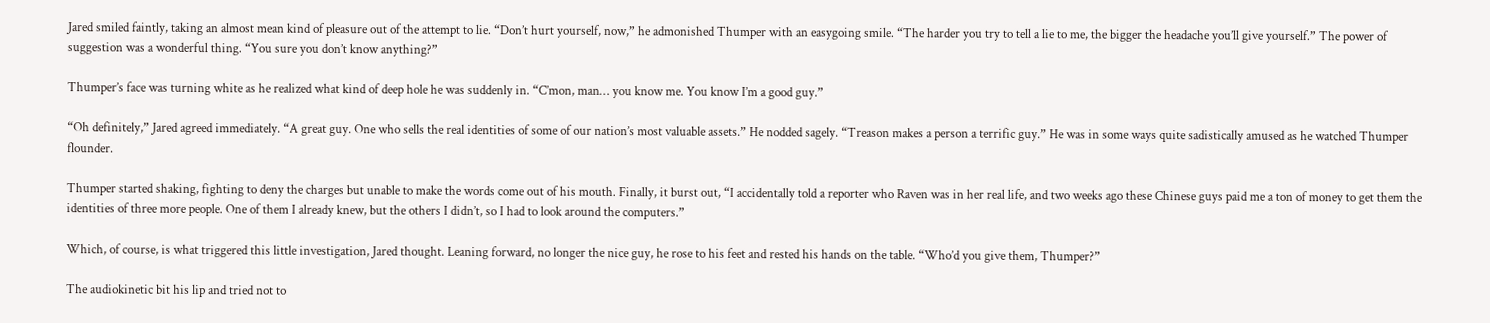Jared smiled faintly, taking an almost mean kind of pleasure out of the attempt to lie. “Don’t hurt yourself, now,” he admonished Thumper with an easygoing smile. “The harder you try to tell a lie to me, the bigger the headache you’ll give yourself.” The power of suggestion was a wonderful thing. “You sure you don’t know anything?”

Thumper’s face was turning white as he realized what kind of deep hole he was suddenly in. “C’mon, man… you know me. You know I’m a good guy.”

“Oh definitely,” Jared agreed immediately. “A great guy. One who sells the real identities of some of our nation’s most valuable assets.” He nodded sagely. “Treason makes a person a terrific guy.” He was in some ways quite sadistically amused as he watched Thumper flounder.

Thumper started shaking, fighting to deny the charges but unable to make the words come out of his mouth. Finally, it burst out, “I accidentally told a reporter who Raven was in her real life, and two weeks ago these Chinese guys paid me a ton of money to get them the identities of three more people. One of them I already knew, but the others I didn’t, so I had to look around the computers.”

Which, of course, is what triggered this little investigation, Jared thought. Leaning forward, no longer the nice guy, he rose to his feet and rested his hands on the table. “Who’d you give them, Thumper?”

The audiokinetic bit his lip and tried not to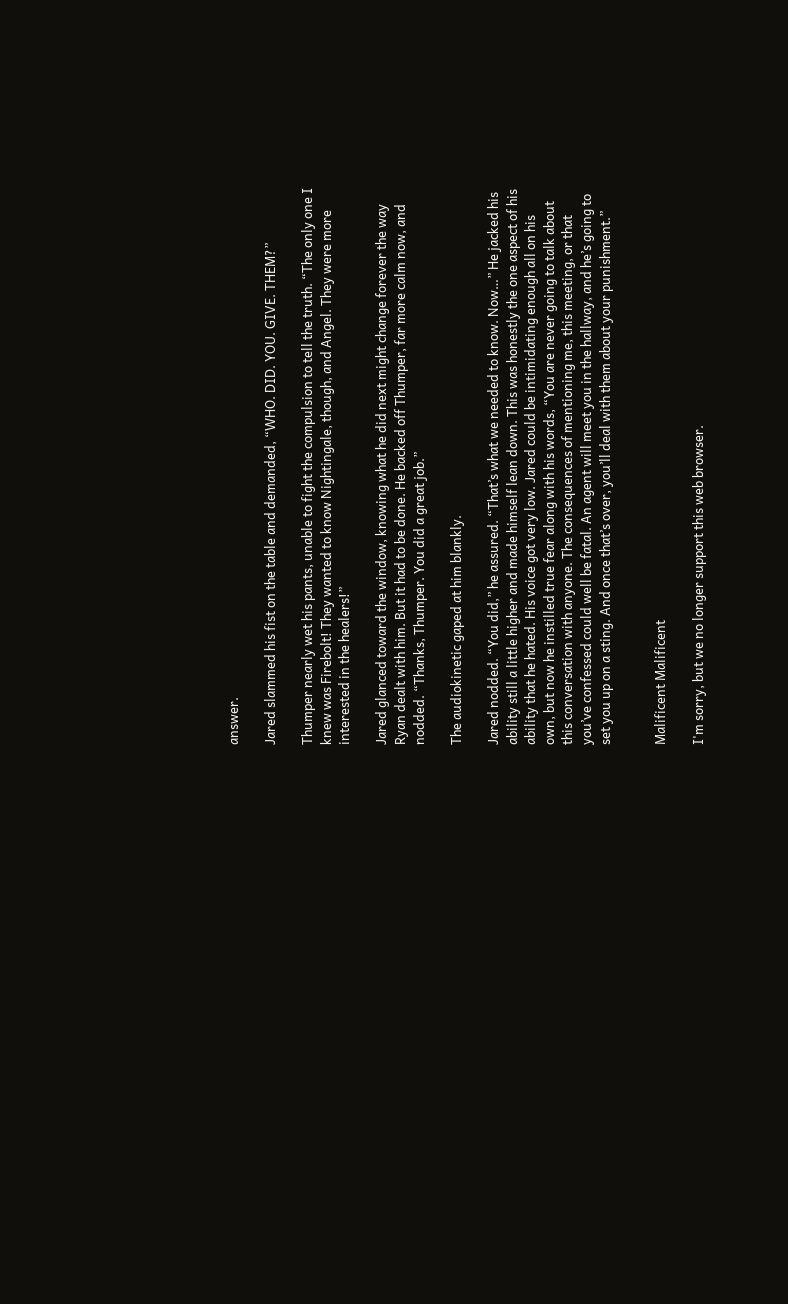answer.

Jared slammed his fist on the table and demanded, “WHO. DID. YOU. GIVE. THEM?”

Thumper nearly wet his pants, unable to fight the compulsion to tell the truth. “The only one I knew was Firebolt! They wanted to know Nightingale, though, and Angel. They were more interested in the healers!”

Jared glanced toward the window, knowing what he did next might change forever the way Ryan dealt with him. But it had to be done. He backed off Thumper, far more calm now, and nodded. “Thanks, Thumper. You did a great job.”

The audiokinetic gaped at him blankly.

Jared nodded. “You did,” he assured. “That’s what we needed to know. Now…” He jacked his ability still a little higher and made himself lean down. This was honestly the one aspect of his ability that he hated. His voice got very low. Jared could be intimidating enough all on his own, but now he instilled true fear along with his words, “You are never going to talk about this conversation with anyone. The consequences of mentioning me, this meeting, or that you’ve confessed could well be fatal. An agent will meet you in the hallway, and he’s going to set you up on a sting. And once that’s over, you’ll deal with them about your punishment.”


Malificent Malificent

I'm sorry, but we no longer support this web browser.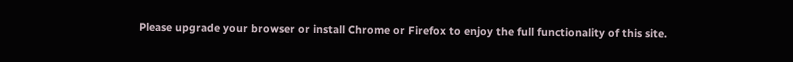Please upgrade your browser or install Chrome or Firefox to enjoy the full functionality of this site.